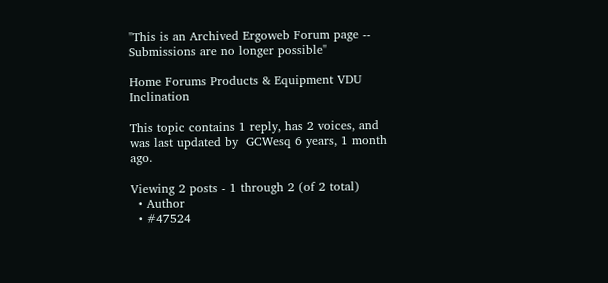"This is an Archived Ergoweb Forum page -- Submissions are no longer possible"

Home Forums Products & Equipment VDU Inclination

This topic contains 1 reply, has 2 voices, and was last updated by  GCWesq 6 years, 1 month ago.

Viewing 2 posts - 1 through 2 (of 2 total)
  • Author
  • #47524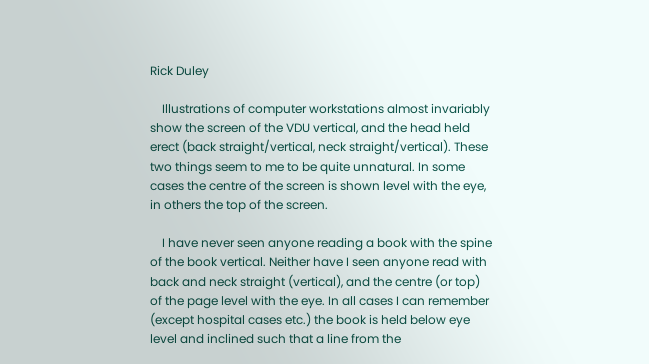Rick Duley

    Illustrations of computer workstations almost invariably show the screen of the VDU vertical, and the head held erect (back straight/vertical, neck straight/vertical). These two things seem to me to be quite unnatural. In some cases the centre of the screen is shown level with the eye, in others the top of the screen.

    I have never seen anyone reading a book with the spine of the book vertical. Neither have I seen anyone read with back and neck straight (vertical), and the centre (or top) of the page level with the eye. In all cases I can remember (except hospital cases etc.) the book is held below eye level and inclined such that a line from the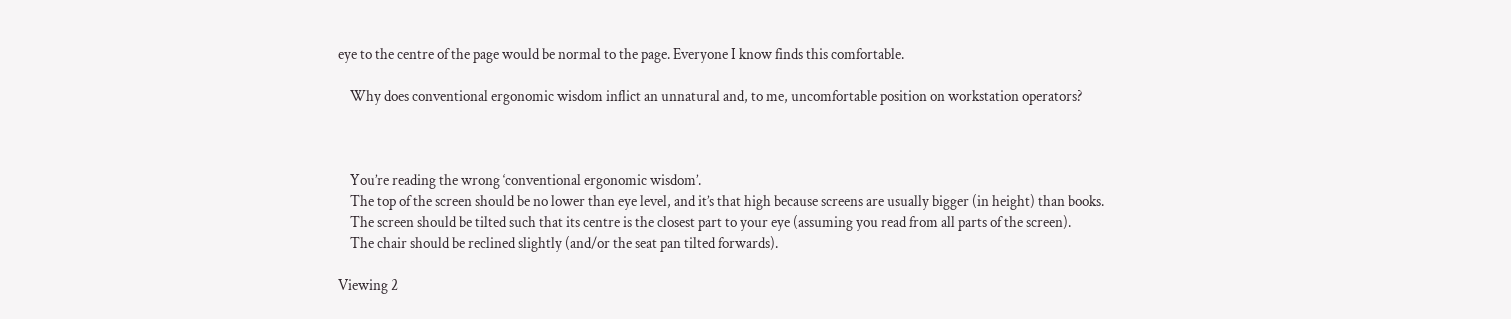eye to the centre of the page would be normal to the page. Everyone I know finds this comfortable.

    Why does conventional ergonomic wisdom inflict an unnatural and, to me, uncomfortable position on workstation operators?



    You’re reading the wrong ‘conventional ergonomic wisdom’.
    The top of the screen should be no lower than eye level, and it’s that high because screens are usually bigger (in height) than books.
    The screen should be tilted such that its centre is the closest part to your eye (assuming you read from all parts of the screen).
    The chair should be reclined slightly (and/or the seat pan tilted forwards).

Viewing 2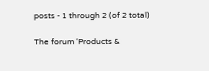posts - 1 through 2 (of 2 total)

The forum ‘Products &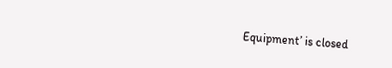Equipment’ is closed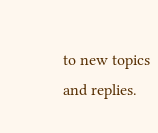to new topics and replies.